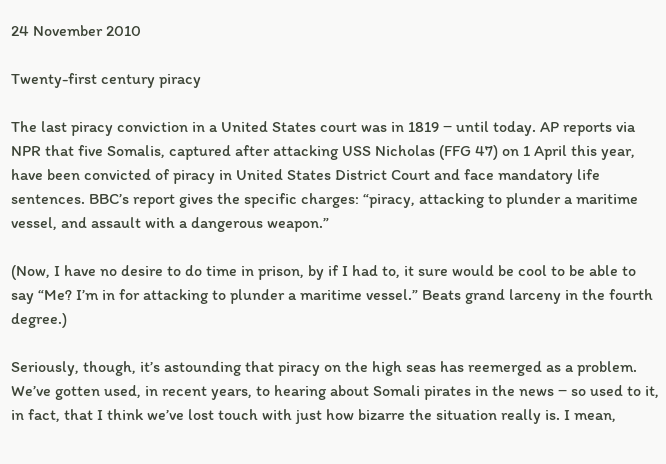24 November 2010

Twenty-first century piracy

The last piracy conviction in a United States court was in 1819 ‒ until today. AP reports via NPR that five Somalis, captured after attacking USS Nicholas (FFG 47) on 1 April this year, have been convicted of piracy in United States District Court and face mandatory life sentences. BBC’s report gives the specific charges: “piracy, attacking to plunder a maritime vessel, and assault with a dangerous weapon.”

(Now, I have no desire to do time in prison, by if I had to, it sure would be cool to be able to say “Me? I’m in for attacking to plunder a maritime vessel.” Beats grand larceny in the fourth degree.)

Seriously, though, it’s astounding that piracy on the high seas has reemerged as a problem. We’ve gotten used, in recent years, to hearing about Somali pirates in the news ‒ so used to it, in fact, that I think we’ve lost touch with just how bizarre the situation really is. I mean,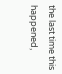the last time this happened,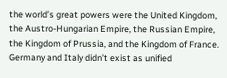the world’s great powers were the United Kingdom, the Austro-Hungarian Empire, the Russian Empire, the Kingdom of Prussia, and the Kingdom of France. Germany and Italy didn’t exist as unified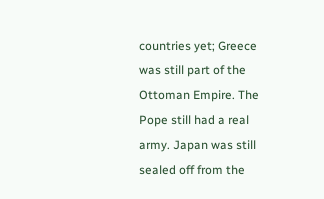countries yet; Greece was still part of the Ottoman Empire. The Pope still had a real army. Japan was still sealed off from the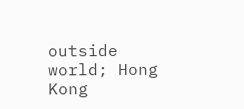outside world; Hong Kong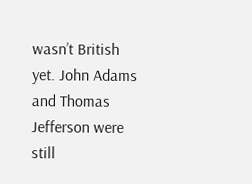wasn’t British yet. John Adams and Thomas Jefferson were still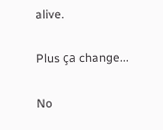alive.

Plus ça change...

No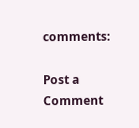comments:

Post a Comment